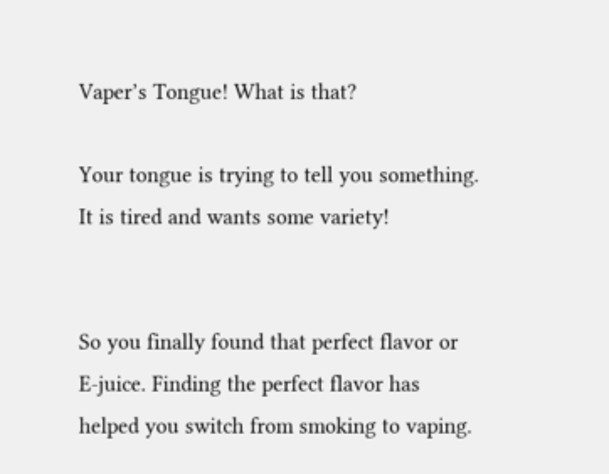Vaper’s Tongue! What is that?

Your tongue is trying to tell you something. It is tired and wants some variety!


So you finally found that perfect flavor or E-juice. Finding the perfect flavor has helped you switch from smoking to vaping.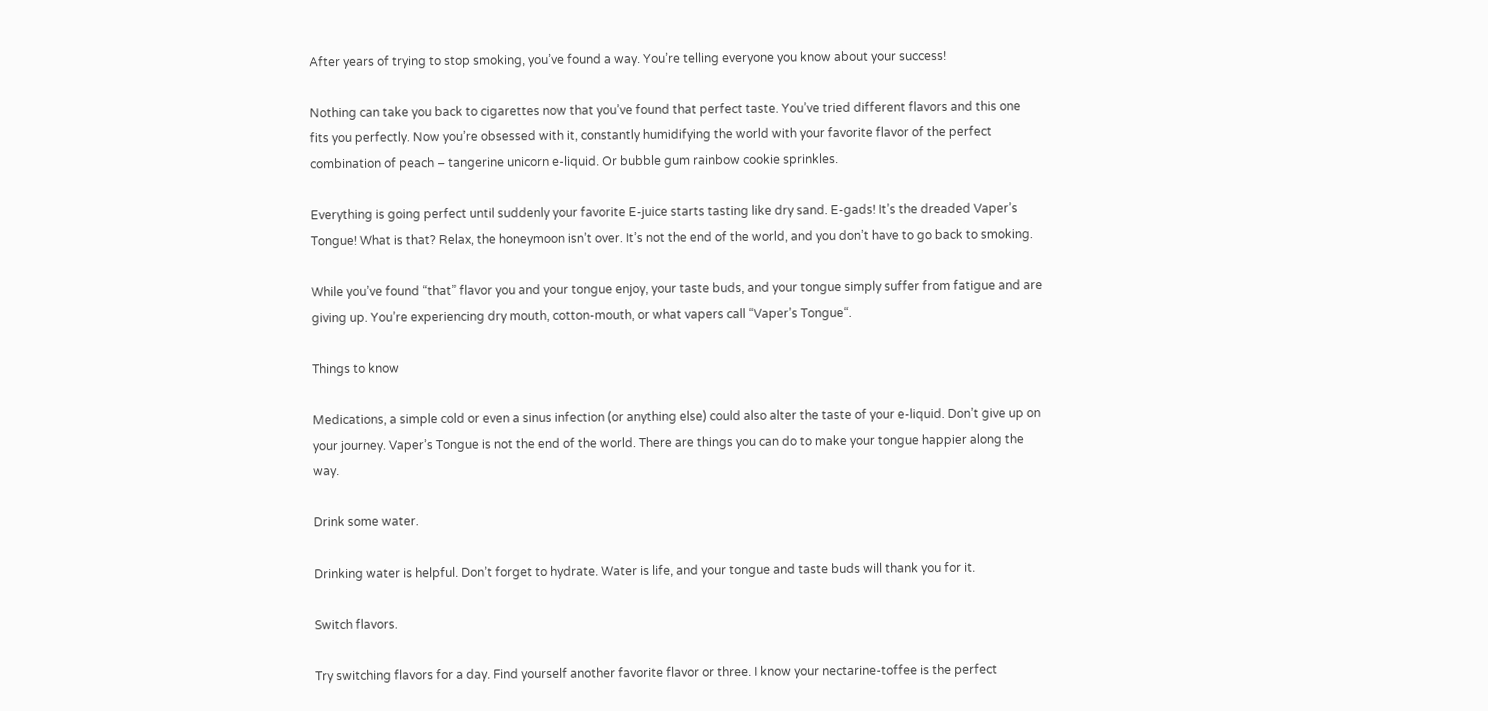After years of trying to stop smoking, you’ve found a way. You’re telling everyone you know about your success!

Nothing can take you back to cigarettes now that you’ve found that perfect taste. You’ve tried different flavors and this one fits you perfectly. Now you’re obsessed with it, constantly humidifying the world with your favorite flavor of the perfect combination of peach – tangerine unicorn e-liquid. Or bubble gum rainbow cookie sprinkles.

Everything is going perfect until suddenly your favorite E-juice starts tasting like dry sand. E-gads! It’s the dreaded Vaper’s Tongue! What is that? Relax, the honeymoon isn’t over. It’s not the end of the world, and you don’t have to go back to smoking.

While you’ve found “that” flavor you and your tongue enjoy, your taste buds, and your tongue simply suffer from fatigue and are giving up. You’re experiencing dry mouth, cotton-mouth, or what vapers call “Vaper’s Tongue“.

Things to know

Medications, a simple cold or even a sinus infection (or anything else) could also alter the taste of your e-liquid. Don’t give up on your journey. Vaper’s Tongue is not the end of the world. There are things you can do to make your tongue happier along the way.

Drink some water.

Drinking water is helpful. Don’t forget to hydrate. Water is life, and your tongue and taste buds will thank you for it.

Switch flavors.

Try switching flavors for a day. Find yourself another favorite flavor or three. I know your nectarine-toffee is the perfect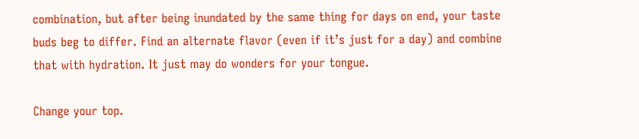combination, but after being inundated by the same thing for days on end, your taste buds beg to differ. Find an alternate flavor (even if it’s just for a day) and combine that with hydration. It just may do wonders for your tongue.

Change your top.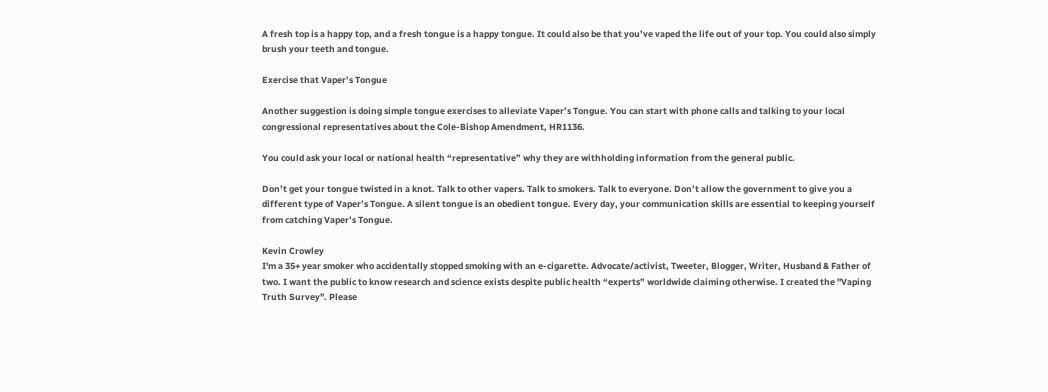A fresh top is a happy top, and a fresh tongue is a happy tongue. It could also be that you’ve vaped the life out of your top. You could also simply brush your teeth and tongue.

Exercise that Vaper’s Tongue

Another suggestion is doing simple tongue exercises to alleviate Vaper’s Tongue. You can start with phone calls and talking to your local congressional representatives about the Cole-Bishop Amendment, HR1136.

You could ask your local or national health “representative” why they are withholding information from the general public.

Don’t get your tongue twisted in a knot. Talk to other vapers. Talk to smokers. Talk to everyone. Don’t allow the government to give you a different type of Vaper’s Tongue. A silent tongue is an obedient tongue. Every day, your communication skills are essential to keeping yourself from catching Vaper’s Tongue.

Kevin Crowley
I'm a 35+ year smoker who accidentally stopped smoking with an e-cigarette. Advocate/activist, Tweeter, Blogger, Writer, Husband & Father of two. I want the public to know research and science exists despite public health “experts” worldwide claiming otherwise. I created the "Vaping Truth Survey". Please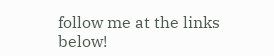follow me at the links below!